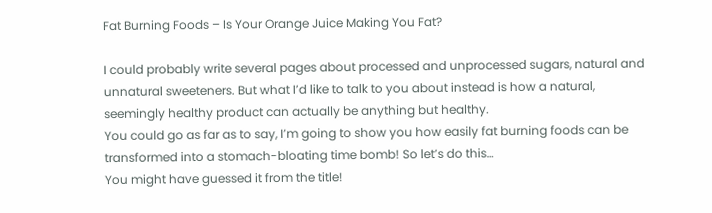Fat Burning Foods – Is Your Orange Juice Making You Fat?

I could probably write several pages about processed and unprocessed sugars, natural and unnatural sweeteners. But what I’d like to talk to you about instead is how a natural, seemingly healthy product can actually be anything but healthy.
You could go as far as to say, I’m going to show you how easily fat burning foods can be transformed into a stomach-bloating time bomb! So let’s do this…
You might have guessed it from the title!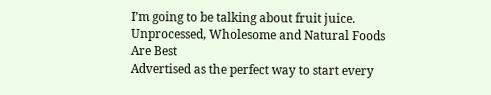I’m going to be talking about fruit juice.
Unprocessed, Wholesome and Natural Foods Are Best
Advertised as the perfect way to start every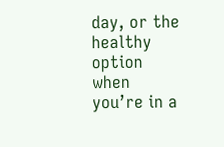day, or the healthy option when you’re in a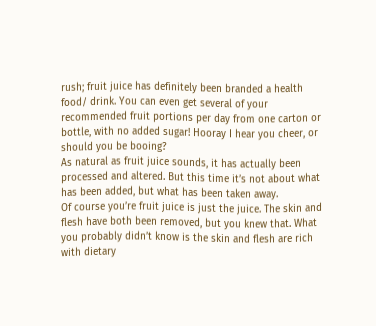rush; fruit juice has definitely been branded a health food/ drink. You can even get several of your recommended fruit portions per day from one carton or bottle, with no added sugar! Hooray I hear you cheer, or should you be booing?
As natural as fruit juice sounds, it has actually been processed and altered. But this time it’s not about what has been added, but what has been taken away.
Of course you’re fruit juice is just the juice. The skin and flesh have both been removed, but you knew that. What you probably didn’t know is the skin and flesh are rich with dietary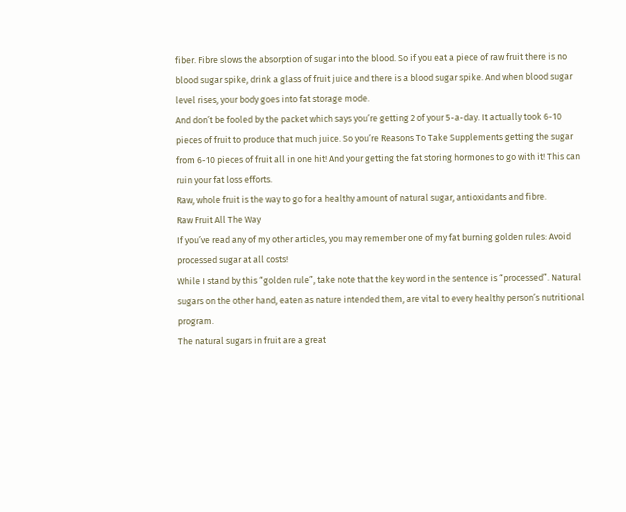fiber. Fibre slows the absorption of sugar into the blood. So if you eat a piece of raw fruit there is no blood sugar spike, drink a glass of fruit juice and there is a blood sugar spike. And when blood sugar level rises, your body goes into fat storage mode.
And don’t be fooled by the packet which says you’re getting 2 of your 5-a-day. It actually took 6-10 pieces of fruit to produce that much juice. So you’re Reasons To Take Supplements getting the sugar from 6-10 pieces of fruit all in one hit! And your getting the fat storing hormones to go with it! This can ruin your fat loss efforts.
Raw, whole fruit is the way to go for a healthy amount of natural sugar, antioxidants and fibre.
Raw Fruit All The Way
If you’ve read any of my other articles, you may remember one of my fat burning golden rules: Avoid processed sugar at all costs!
While I stand by this “golden rule”, take note that the key word in the sentence is “processed”. Natural sugars on the other hand, eaten as nature intended them, are vital to every healthy person’s nutritional program.
The natural sugars in fruit are a great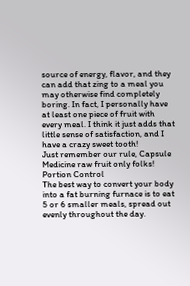source of energy, flavor, and they can add that zing to a meal you may otherwise find completely boring. In fact, I personally have at least one piece of fruit with every meal. I think it just adds that little sense of satisfaction, and I have a crazy sweet tooth!
Just remember our rule, Capsule Medicine raw fruit only folks!
Portion Control
The best way to convert your body into a fat burning furnace is to eat 5 or 6 smaller meals, spread out evenly throughout the day.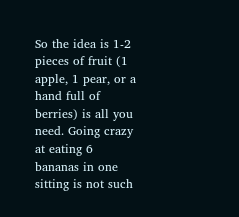So the idea is 1-2 pieces of fruit (1 apple, 1 pear, or a hand full of berries) is all you need. Going crazy at eating 6 bananas in one sitting is not such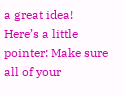a great idea!
Here’s a little pointer: Make sure all of your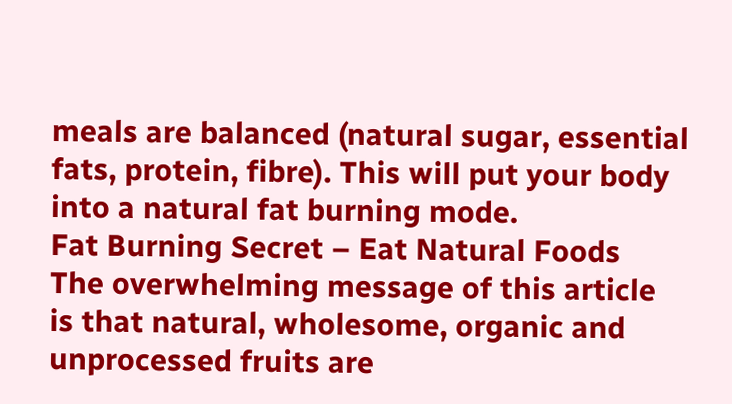meals are balanced (natural sugar, essential fats, protein, fibre). This will put your body into a natural fat burning mode.
Fat Burning Secret – Eat Natural Foods
The overwhelming message of this article is that natural, wholesome, organic and unprocessed fruits are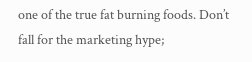one of the true fat burning foods. Don’t fall for the marketing hype;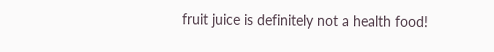fruit juice is definitely not a health food!